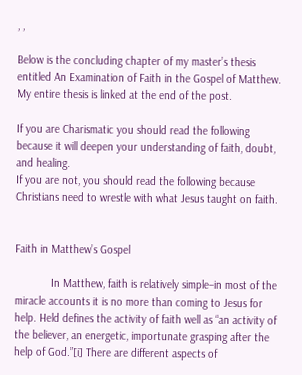, ,

Below is the concluding chapter of my master’s thesis entitled An Examination of Faith in the Gospel of Matthew. My entire thesis is linked at the end of the post.

If you are Charismatic you should read the following because it will deepen your understanding of faith, doubt, and healing.
If you are not, you should read the following because Christians need to wrestle with what Jesus taught on faith.


Faith in Matthew’s Gospel

            In Matthew, faith is relatively simple–in most of the miracle accounts it is no more than coming to Jesus for help. Held defines the activity of faith well as “an activity of the believer, an energetic, importunate grasping after the help of God.”[i] There are different aspects of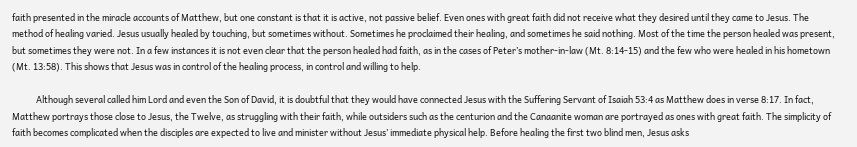faith presented in the miracle accounts of Matthew, but one constant is that it is active, not passive belief. Even ones with great faith did not receive what they desired until they came to Jesus. The method of healing varied. Jesus usually healed by touching, but sometimes without. Sometimes he proclaimed their healing, and sometimes he said nothing. Most of the time the person healed was present, but sometimes they were not. In a few instances it is not even clear that the person healed had faith, as in the cases of Peter’s mother-in-law (Mt. 8:14-15) and the few who were healed in his hometown (Mt. 13:58). This shows that Jesus was in control of the healing process, in control and willing to help.

            Although several called him Lord and even the Son of David, it is doubtful that they would have connected Jesus with the Suffering Servant of Isaiah 53:4 as Matthew does in verse 8:17. In fact, Matthew portrays those close to Jesus, the Twelve, as struggling with their faith, while outsiders such as the centurion and the Canaanite woman are portrayed as ones with great faith. The simplicity of faith becomes complicated when the disciples are expected to live and minister without Jesus’ immediate physical help. Before healing the first two blind men, Jesus asks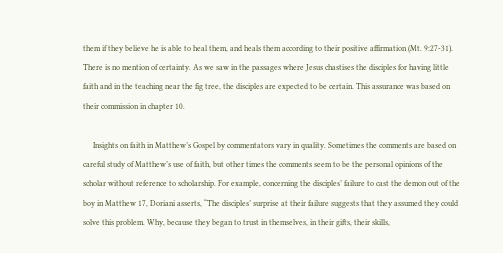them if they believe he is able to heal them, and heals them according to their positive affirmation (Mt. 9:27-31). There is no mention of certainty. As we saw in the passages where Jesus chastises the disciples for having little faith and in the teaching near the fig tree, the disciples are expected to be certain. This assurance was based on their commission in chapter 10.

     Insights on faith in Matthew’s Gospel by commentators vary in quality. Sometimes the comments are based on careful study of Matthew’s use of faith, but other times the comments seem to be the personal opinions of the scholar without reference to scholarship. For example, concerning the disciples’ failure to cast the demon out of the boy in Matthew 17, Doriani asserts, “The disciples’ surprise at their failure suggests that they assumed they could solve this problem. Why, because they began to trust in themselves, in their gifts, their skills,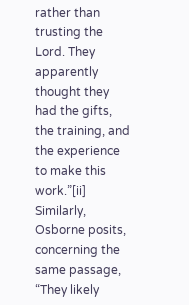rather than trusting the Lord. They apparently thought they had the gifts, the training, and the experience to make this work.”[ii] Similarly, Osborne posits, concerning the same passage, “They likely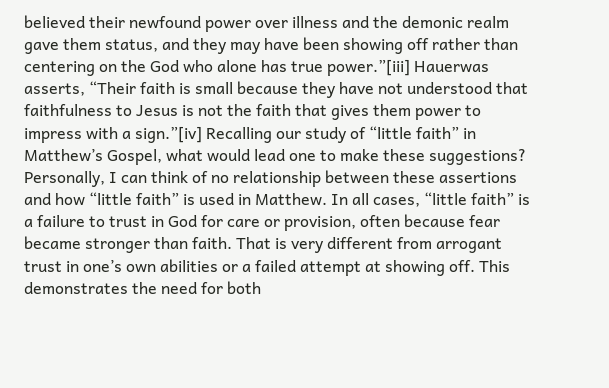believed their newfound power over illness and the demonic realm gave them status, and they may have been showing off rather than centering on the God who alone has true power.”[iii] Hauerwas asserts, “Their faith is small because they have not understood that faithfulness to Jesus is not the faith that gives them power to impress with a sign.”[iv] Recalling our study of “little faith” in Matthew’s Gospel, what would lead one to make these suggestions? Personally, I can think of no relationship between these assertions and how “little faith” is used in Matthew. In all cases, “little faith” is a failure to trust in God for care or provision, often because fear became stronger than faith. That is very different from arrogant trust in one’s own abilities or a failed attempt at showing off. This demonstrates the need for both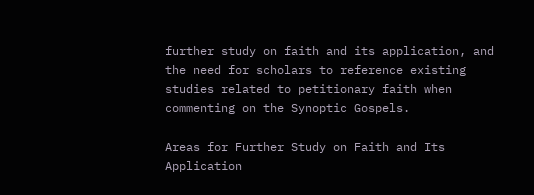further study on faith and its application, and the need for scholars to reference existing studies related to petitionary faith when commenting on the Synoptic Gospels.

Areas for Further Study on Faith and Its Application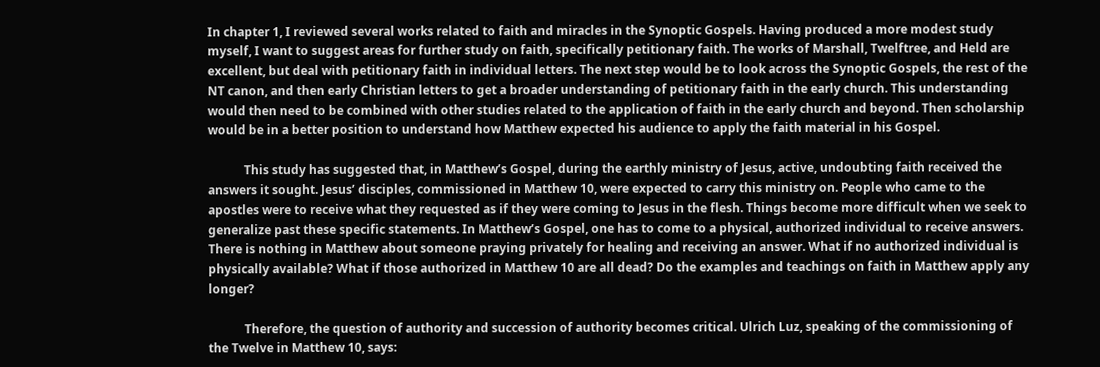In chapter 1, I reviewed several works related to faith and miracles in the Synoptic Gospels. Having produced a more modest study myself, I want to suggest areas for further study on faith, specifically petitionary faith. The works of Marshall, Twelftree, and Held are excellent, but deal with petitionary faith in individual letters. The next step would be to look across the Synoptic Gospels, the rest of the NT canon, and then early Christian letters to get a broader understanding of petitionary faith in the early church. This understanding would then need to be combined with other studies related to the application of faith in the early church and beyond. Then scholarship would be in a better position to understand how Matthew expected his audience to apply the faith material in his Gospel.

            This study has suggested that, in Matthew’s Gospel, during the earthly ministry of Jesus, active, undoubting faith received the answers it sought. Jesus’ disciples, commissioned in Matthew 10, were expected to carry this ministry on. People who came to the apostles were to receive what they requested as if they were coming to Jesus in the flesh. Things become more difficult when we seek to generalize past these specific statements. In Matthew’s Gospel, one has to come to a physical, authorized individual to receive answers. There is nothing in Matthew about someone praying privately for healing and receiving an answer. What if no authorized individual is physically available? What if those authorized in Matthew 10 are all dead? Do the examples and teachings on faith in Matthew apply any longer?

            Therefore, the question of authority and succession of authority becomes critical. Ulrich Luz, speaking of the commissioning of the Twelve in Matthew 10, says: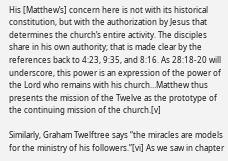His [Matthew’s] concern here is not with its historical constitution, but with the authorization by Jesus that determines the church’s entire activity. The disciples share in his own authority; that is made clear by the references back to 4:23, 9:35, and 8:16. As 28:18-20 will underscore, this power is an expression of the power of the Lord who remains with his church…Matthew thus presents the mission of the Twelve as the prototype of the continuing mission of the church.[v]

Similarly, Graham Twelftree says “the miracles are models for the ministry of his followers.”[vi] As we saw in chapter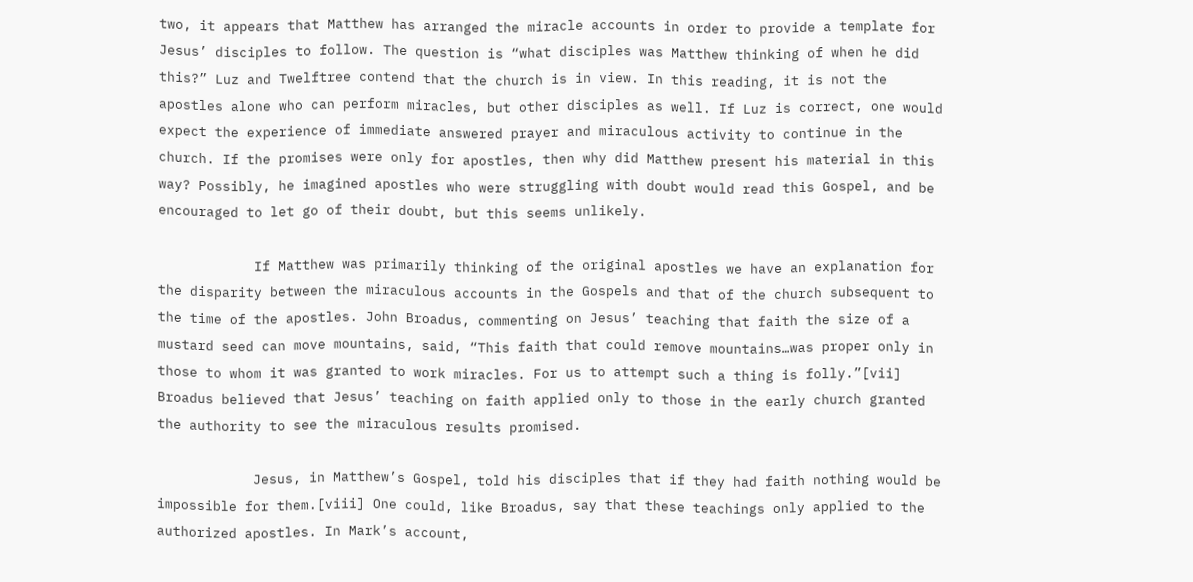two, it appears that Matthew has arranged the miracle accounts in order to provide a template for Jesus’ disciples to follow. The question is “what disciples was Matthew thinking of when he did this?” Luz and Twelftree contend that the church is in view. In this reading, it is not the apostles alone who can perform miracles, but other disciples as well. If Luz is correct, one would expect the experience of immediate answered prayer and miraculous activity to continue in the church. If the promises were only for apostles, then why did Matthew present his material in this way? Possibly, he imagined apostles who were struggling with doubt would read this Gospel, and be encouraged to let go of their doubt, but this seems unlikely.

            If Matthew was primarily thinking of the original apostles we have an explanation for the disparity between the miraculous accounts in the Gospels and that of the church subsequent to the time of the apostles. John Broadus, commenting on Jesus’ teaching that faith the size of a mustard seed can move mountains, said, “This faith that could remove mountains…was proper only in those to whom it was granted to work miracles. For us to attempt such a thing is folly.”[vii] Broadus believed that Jesus’ teaching on faith applied only to those in the early church granted the authority to see the miraculous results promised.

            Jesus, in Matthew’s Gospel, told his disciples that if they had faith nothing would be impossible for them.[viii] One could, like Broadus, say that these teachings only applied to the authorized apostles. In Mark’s account,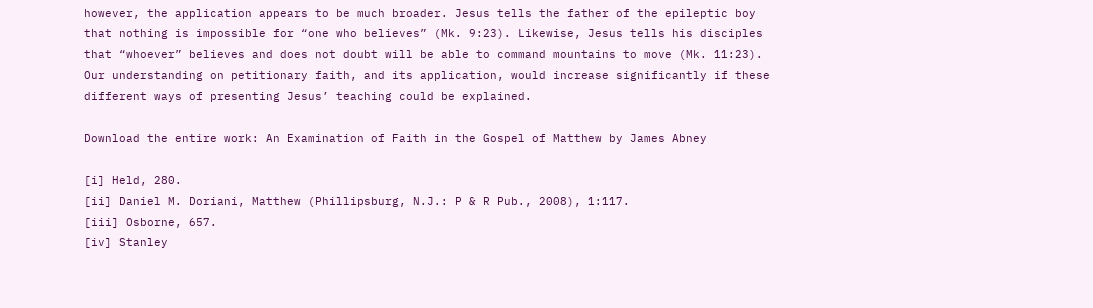however, the application appears to be much broader. Jesus tells the father of the epileptic boy that nothing is impossible for “one who believes” (Mk. 9:23). Likewise, Jesus tells his disciples that “whoever” believes and does not doubt will be able to command mountains to move (Mk. 11:23). Our understanding on petitionary faith, and its application, would increase significantly if these different ways of presenting Jesus’ teaching could be explained.

Download the entire work: An Examination of Faith in the Gospel of Matthew by James Abney

[i] Held, 280.
[ii] Daniel M. Doriani, Matthew (Phillipsburg, N.J.: P & R Pub., 2008), 1:117.
[iii] Osborne, 657.
[iv] Stanley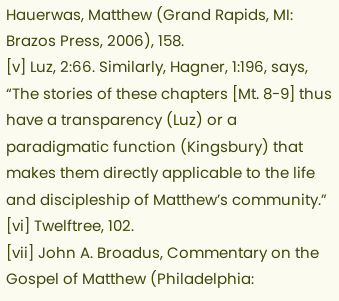Hauerwas, Matthew (Grand Rapids, MI: Brazos Press, 2006), 158.
[v] Luz, 2:66. Similarly, Hagner, 1:196, says, “The stories of these chapters [Mt. 8-9] thus have a transparency (Luz) or a paradigmatic function (Kingsbury) that makes them directly applicable to the life and discipleship of Matthew’s community.”
[vi] Twelftree, 102.
[vii] John A. Broadus, Commentary on the Gospel of Matthew (Philadelphia: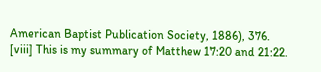American Baptist Publication Society, 1886), 376.
[viii] This is my summary of Matthew 17:20 and 21:22.